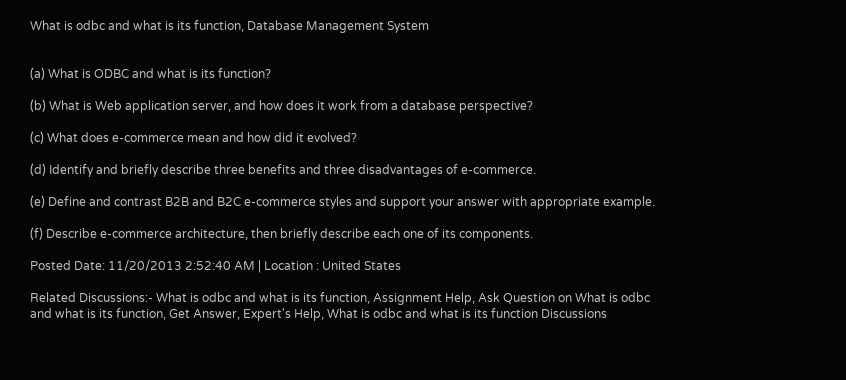What is odbc and what is its function, Database Management System


(a) What is ODBC and what is its function?

(b) What is Web application server, and how does it work from a database perspective?

(c) What does e-commerce mean and how did it evolved?

(d) Identify and briefly describe three benefits and three disadvantages of e-commerce.

(e) Define and contrast B2B and B2C e-commerce styles and support your answer with appropriate example.

(f) Describe e-commerce architecture, then briefly describe each one of its components.

Posted Date: 11/20/2013 2:52:40 AM | Location : United States

Related Discussions:- What is odbc and what is its function, Assignment Help, Ask Question on What is odbc and what is its function, Get Answer, Expert's Help, What is odbc and what is its function Discussions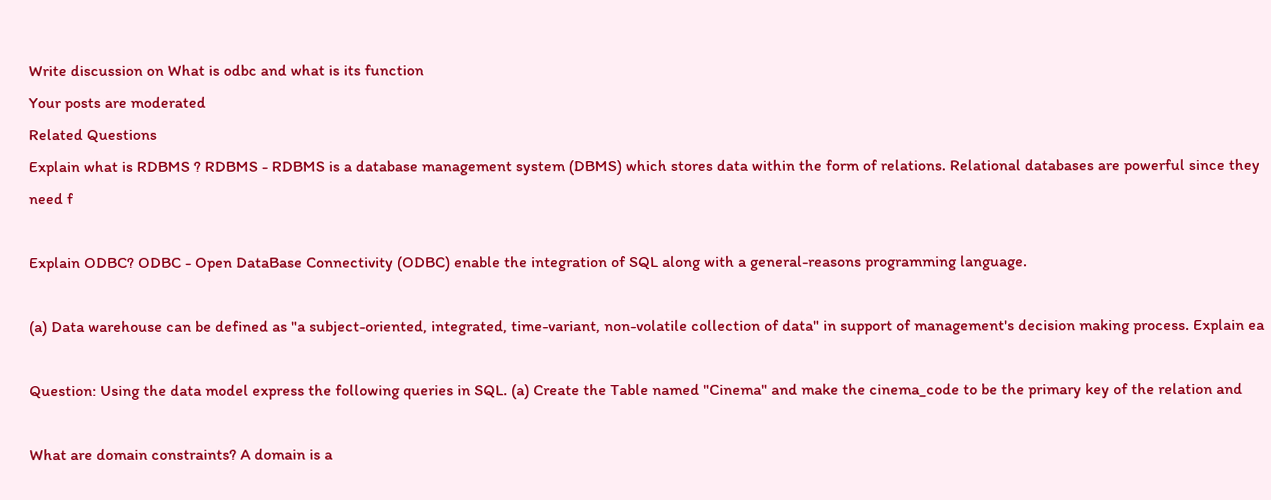Write discussion on What is odbc and what is its function
Your posts are moderated
Related Questions
Explain what is RDBMS ? RDBMS - RDBMS is a database management system (DBMS) which stores data within the form of relations. Relational databases are powerful since they need f

Explain ODBC? ODBC - Open DataBase Connectivity (ODBC) enable the integration of SQL along with a general-reasons programming language.

(a) Data warehouse can be defined as "a subject-oriented, integrated, time-variant, non-volatile collection of data" in support of management's decision making process. Explain ea

Question: Using the data model express the following queries in SQL. (a) Create the Table named "Cinema" and make the cinema_code to be the primary key of the relation and

What are domain constraints? A domain is a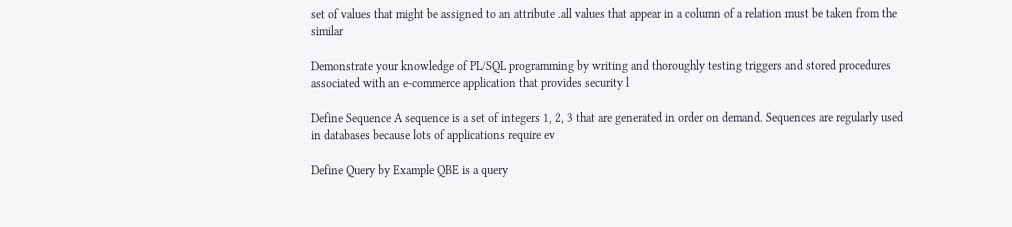set of values that might be assigned to an attribute .all values that appear in a column of a relation must be taken from the similar

Demonstrate your knowledge of PL/SQL programming by writing and thoroughly testing triggers and stored procedures associated with an e-commerce application that provides security l

Define Sequence A sequence is a set of integers 1, 2, 3 that are generated in order on demand. Sequences are regularly used in databases because lots of applications require ev

Define Query by Example QBE is a query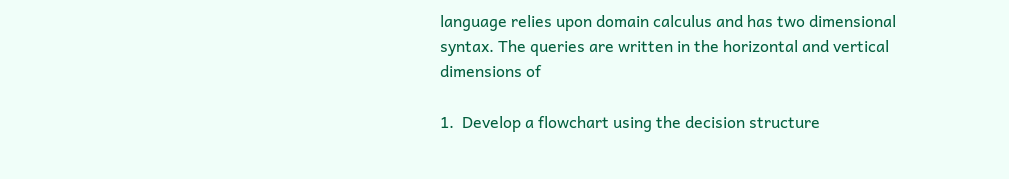language relies upon domain calculus and has two dimensional syntax. The queries are written in the horizontal and vertical dimensions of

1.  Develop a flowchart using the decision structure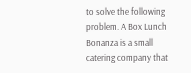to solve the following problem. A Box Lunch Bonanza is a small catering company that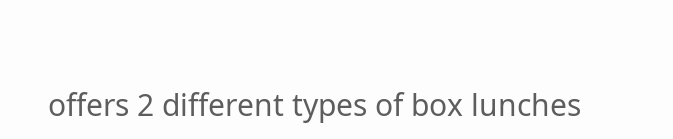offers 2 different types of box lunches